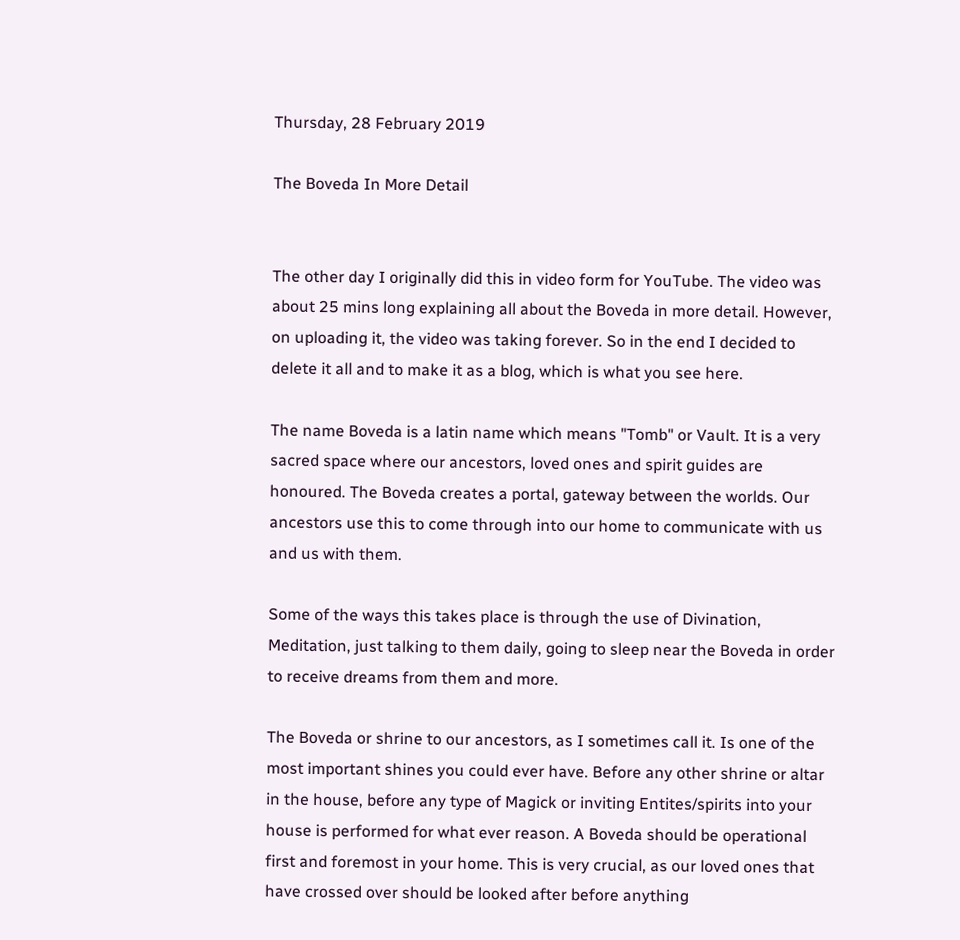Thursday, 28 February 2019

The Boveda In More Detail


The other day I originally did this in video form for YouTube. The video was about 25 mins long explaining all about the Boveda in more detail. However, on uploading it, the video was taking forever. So in the end I decided to delete it all and to make it as a blog, which is what you see here.

The name Boveda is a latin name which means "Tomb" or Vault. It is a very sacred space where our ancestors, loved ones and spirit guides are honoured. The Boveda creates a portal, gateway between the worlds. Our ancestors use this to come through into our home to communicate with us and us with them.

Some of the ways this takes place is through the use of Divination, Meditation, just talking to them daily, going to sleep near the Boveda in order to receive dreams from them and more.

The Boveda or shrine to our ancestors, as I sometimes call it. Is one of the most important shines you could ever have. Before any other shrine or altar in the house, before any type of Magick or inviting Entites/spirits into your house is performed for what ever reason. A Boveda should be operational first and foremost in your home. This is very crucial, as our loved ones that have crossed over should be looked after before anything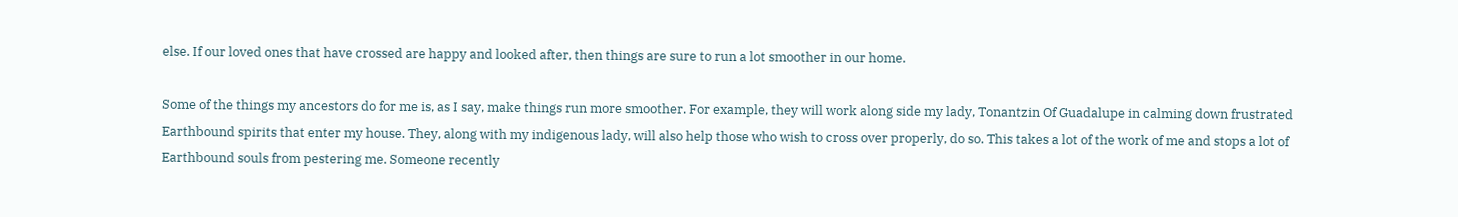else. If our loved ones that have crossed are happy and looked after, then things are sure to run a lot smoother in our home.

Some of the things my ancestors do for me is, as I say, make things run more smoother. For example, they will work along side my lady, Tonantzin Of Guadalupe in calming down frustrated Earthbound spirits that enter my house. They, along with my indigenous lady, will also help those who wish to cross over properly, do so. This takes a lot of the work of me and stops a lot of Earthbound souls from pestering me. Someone recently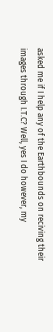asked me if I help any of the Earthbounds on reciving their images through I.T.C? Well, yes I do however, my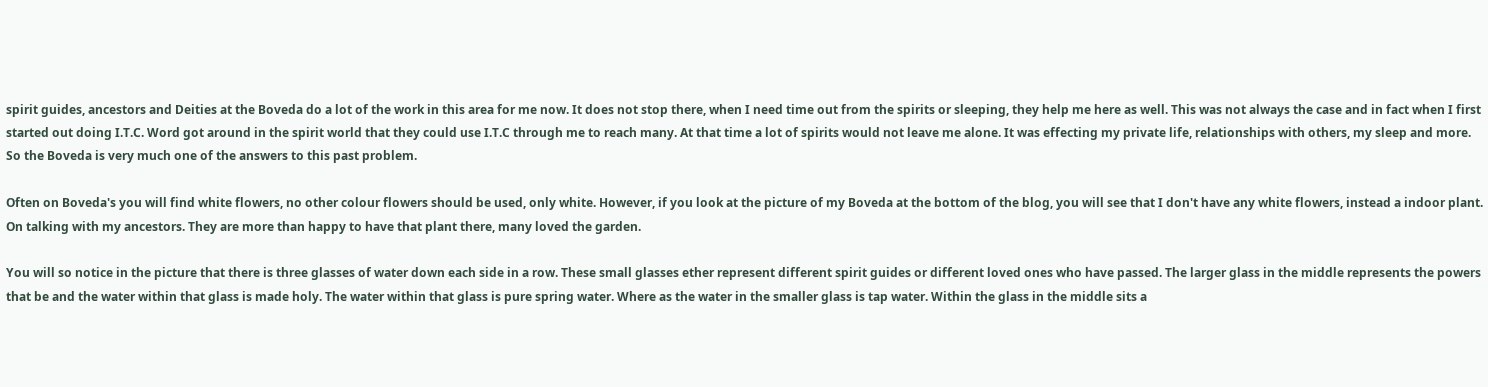spirit guides, ancestors and Deities at the Boveda do a lot of the work in this area for me now. It does not stop there, when I need time out from the spirits or sleeping, they help me here as well. This was not always the case and in fact when I first started out doing I.T.C. Word got around in the spirit world that they could use I.T.C through me to reach many. At that time a lot of spirits would not leave me alone. It was effecting my private life, relationships with others, my sleep and more. So the Boveda is very much one of the answers to this past problem.

Often on Boveda's you will find white flowers, no other colour flowers should be used, only white. However, if you look at the picture of my Boveda at the bottom of the blog, you will see that I don't have any white flowers, instead a indoor plant. On talking with my ancestors. They are more than happy to have that plant there, many loved the garden.

You will so notice in the picture that there is three glasses of water down each side in a row. These small glasses ether represent different spirit guides or different loved ones who have passed. The larger glass in the middle represents the powers that be and the water within that glass is made holy. The water within that glass is pure spring water. Where as the water in the smaller glass is tap water. Within the glass in the middle sits a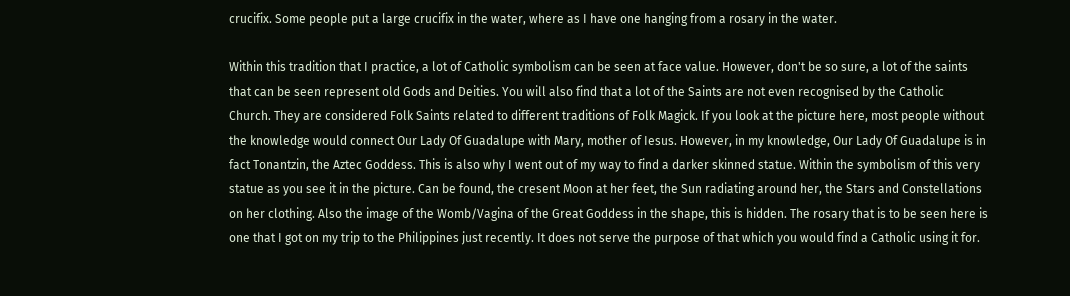crucifix. Some people put a large crucifix in the water, where as I have one hanging from a rosary in the water.

Within this tradition that I practice, a lot of Catholic symbolism can be seen at face value. However, don't be so sure, a lot of the saints that can be seen represent old Gods and Deities. You will also find that a lot of the Saints are not even recognised by the Catholic Church. They are considered Folk Saints related to different traditions of Folk Magick. If you look at the picture here, most people without the knowledge would connect Our Lady Of Guadalupe with Mary, mother of Iesus. However, in my knowledge, Our Lady Of Guadalupe is in fact Tonantzin, the Aztec Goddess. This is also why I went out of my way to find a darker skinned statue. Within the symbolism of this very statue as you see it in the picture. Can be found, the cresent Moon at her feet, the Sun radiating around her, the Stars and Constellations on her clothing. Also the image of the Womb/Vagina of the Great Goddess in the shape, this is hidden. The rosary that is to be seen here is one that I got on my trip to the Philippines just recently. It does not serve the purpose of that which you would find a Catholic using it for.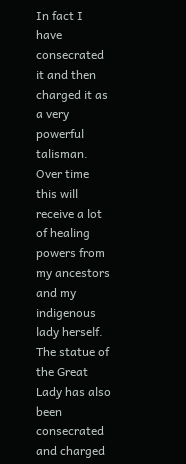In fact I have consecrated it and then charged it as a very powerful talisman. Over time this will receive a lot of healing powers from my ancestors and my indigenous lady herself. The statue of the Great Lady has also been consecrated and charged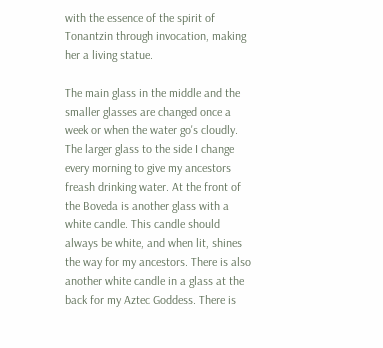with the essence of the spirit of Tonantzin through invocation, making her a living statue.

The main glass in the middle and the smaller glasses are changed once a week or when the water go's cloudly. The larger glass to the side I change every morning to give my ancestors freash drinking water. At the front of the Boveda is another glass with a white candle. This candle should always be white, and when lit, shines the way for my ancestors. There is also another white candle in a glass at the back for my Aztec Goddess. There is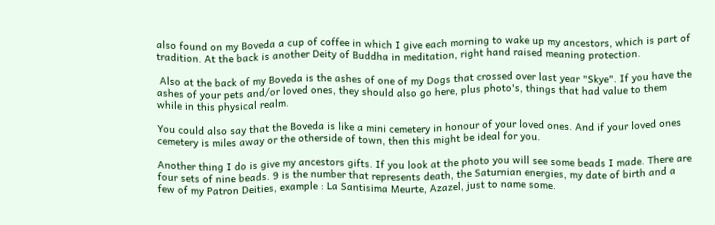also found on my Boveda a cup of coffee in which I give each morning to wake up my ancestors, which is part of tradition. At the back is another Deity of Buddha in meditation, right hand raised meaning protection.

 Also at the back of my Boveda is the ashes of one of my Dogs that crossed over last year "Skye". If you have the ashes of your pets and/or loved ones, they should also go here, plus photo's, things that had value to them while in this physical realm.

You could also say that the Boveda is like a mini cemetery in honour of your loved ones. And if your loved ones cemetery is miles away or the otherside of town, then this might be ideal for you.

Another thing I do is give my ancestors gifts. If you look at the photo you will see some beads I made. There are four sets of nine beads. 9 is the number that represents death, the Saturnian energies, my date of birth and a few of my Patron Deities, example : La Santisima Meurte, Azazel, just to name some.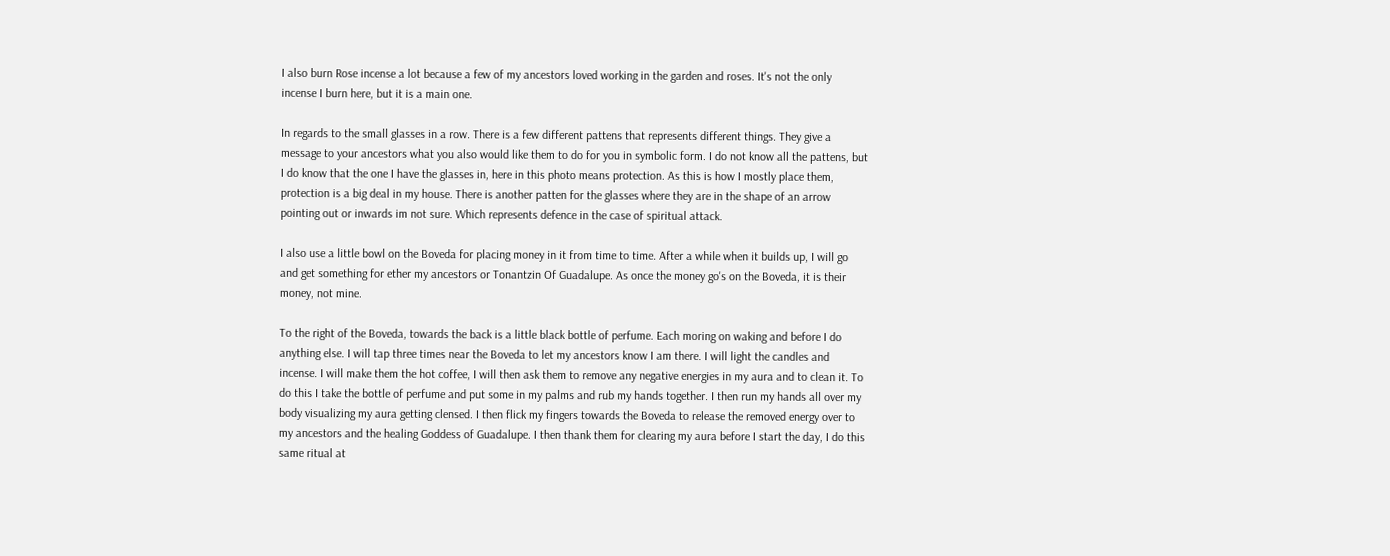I also burn Rose incense a lot because a few of my ancestors loved working in the garden and roses. It's not the only incense I burn here, but it is a main one.

In regards to the small glasses in a row. There is a few different pattens that represents different things. They give a message to your ancestors what you also would like them to do for you in symbolic form. I do not know all the pattens, but I do know that the one I have the glasses in, here in this photo means protection. As this is how I mostly place them, protection is a big deal in my house. There is another patten for the glasses where they are in the shape of an arrow pointing out or inwards im not sure. Which represents defence in the case of spiritual attack.

I also use a little bowl on the Boveda for placing money in it from time to time. After a while when it builds up, I will go and get something for ether my ancestors or Tonantzin Of Guadalupe. As once the money go's on the Boveda, it is their money, not mine.

To the right of the Boveda, towards the back is a little black bottle of perfume. Each moring on waking and before I do anything else. I will tap three times near the Boveda to let my ancestors know I am there. I will light the candles and incense. I will make them the hot coffee, I will then ask them to remove any negative energies in my aura and to clean it. To do this I take the bottle of perfume and put some in my palms and rub my hands together. I then run my hands all over my body visualizing my aura getting clensed. I then flick my fingers towards the Boveda to release the removed energy over to my ancestors and the healing Goddess of Guadalupe. I then thank them for clearing my aura before I start the day, I do this same ritual at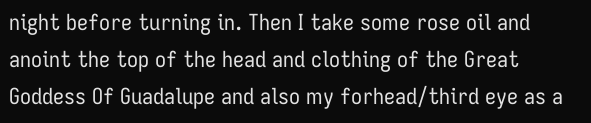night before turning in. Then I take some rose oil and anoint the top of the head and clothing of the Great Goddess Of Guadalupe and also my forhead/third eye as a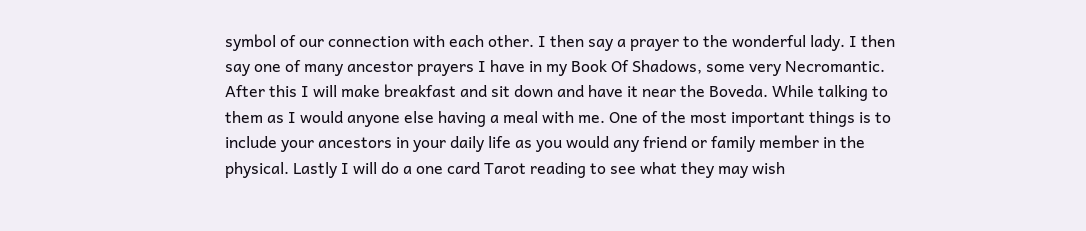symbol of our connection with each other. I then say a prayer to the wonderful lady. I then say one of many ancestor prayers I have in my Book Of Shadows, some very Necromantic. After this I will make breakfast and sit down and have it near the Boveda. While talking to them as I would anyone else having a meal with me. One of the most important things is to include your ancestors in your daily life as you would any friend or family member in the physical. Lastly I will do a one card Tarot reading to see what they may wish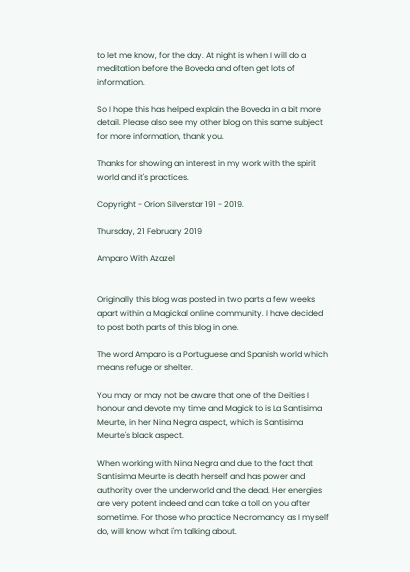to let me know, for the day. At night is when I will do a meditation before the Boveda and often get lots of information.

So I hope this has helped explain the Boveda in a bit more detail. Please also see my other blog on this same subject for more information, thank you.

Thanks for showing an interest in my work with the spirit world and it's practices.

Copyright - Orion Silverstar 191 - 2019.

Thursday, 21 February 2019

Amparo With Azazel


Originally this blog was posted in two parts a few weeks apart within a Magickal online community. I have decided to post both parts of this blog in one.

The word Amparo is a Portuguese and Spanish world which means refuge or shelter.

You may or may not be aware that one of the Deities I honour and devote my time and Magick to is La Santisima Meurte, in her Nina Negra aspect, which is Santisima Meurte's black aspect.

When working with Nina Negra and due to the fact that Santisima Meurte is death herself and has power and authority over the underworld and the dead. Her energies are very potent indeed and can take a toll on you after sometime. For those who practice Necromancy as I myself do, will know what i'm talking about.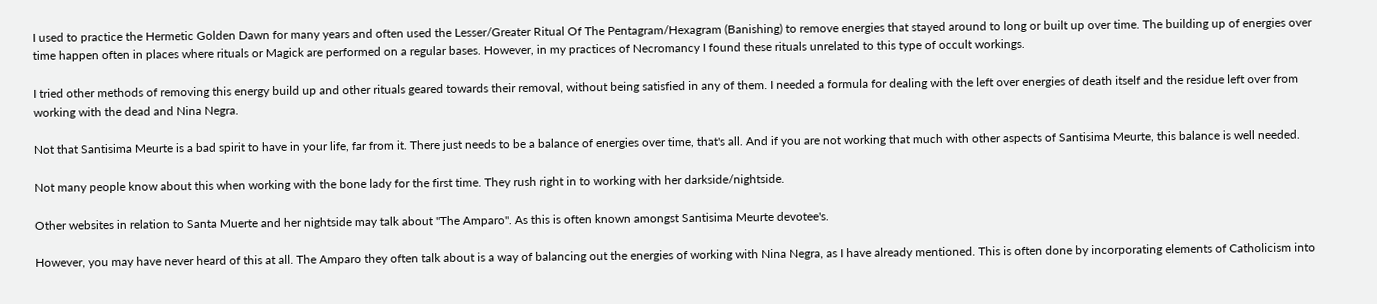I used to practice the Hermetic Golden Dawn for many years and often used the Lesser/Greater Ritual Of The Pentagram/Hexagram (Banishing) to remove energies that stayed around to long or built up over time. The building up of energies over time happen often in places where rituals or Magick are performed on a regular bases. However, in my practices of Necromancy I found these rituals unrelated to this type of occult workings.

I tried other methods of removing this energy build up and other rituals geared towards their removal, without being satisfied in any of them. I needed a formula for dealing with the left over energies of death itself and the residue left over from working with the dead and Nina Negra.

Not that Santisima Meurte is a bad spirit to have in your life, far from it. There just needs to be a balance of energies over time, that's all. And if you are not working that much with other aspects of Santisima Meurte, this balance is well needed.

Not many people know about this when working with the bone lady for the first time. They rush right in to working with her darkside/nightside.

Other websites in relation to Santa Muerte and her nightside may talk about "The Amparo". As this is often known amongst Santisima Meurte devotee's.

However, you may have never heard of this at all. The Amparo they often talk about is a way of balancing out the energies of working with Nina Negra, as I have already mentioned. This is often done by incorporating elements of Catholicism into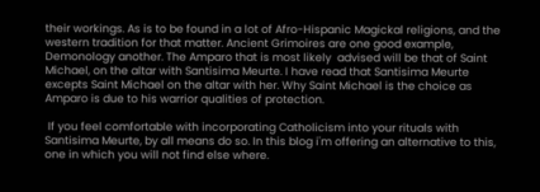their workings. As is to be found in a lot of Afro-Hispanic Magickal religions, and the western tradition for that matter. Ancient Grimoires are one good example, Demonology another. The Amparo that is most likely  advised will be that of Saint Michael, on the altar with Santisima Meurte. I have read that Santisima Meurte excepts Saint Michael on the altar with her. Why Saint Michael is the choice as Amparo is due to his warrior qualities of protection.

 If you feel comfortable with incorporating Catholicism into your rituals with Santisima Meurte, by all means do so. In this blog i'm offering an alternative to this, one in which you will not find else where.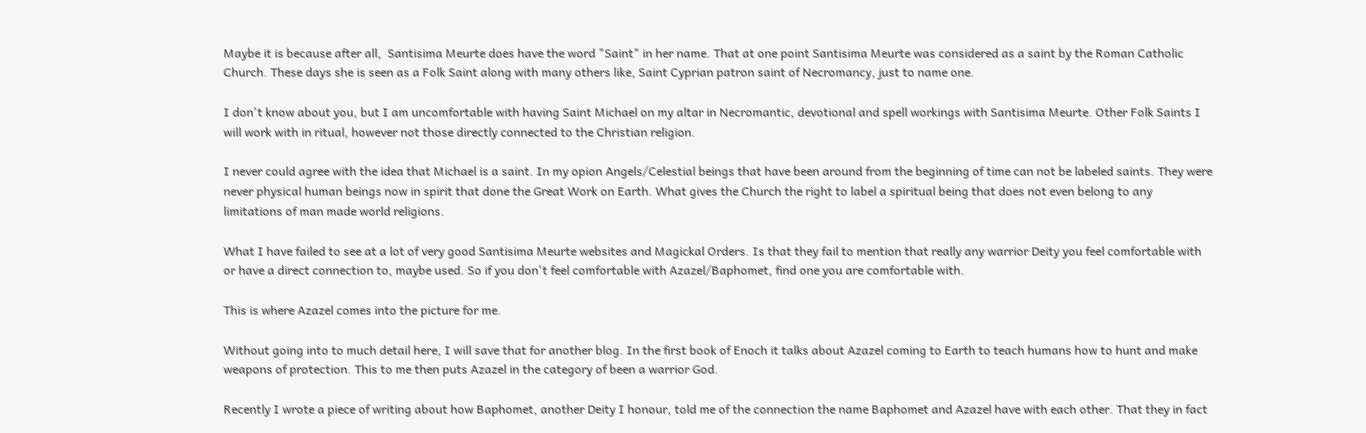Maybe it is because after all,  Santisima Meurte does have the word "Saint" in her name. That at one point Santisima Meurte was considered as a saint by the Roman Catholic Church. These days she is seen as a Folk Saint along with many others like, Saint Cyprian patron saint of Necromancy, just to name one.

I don't know about you, but I am uncomfortable with having Saint Michael on my altar in Necromantic, devotional and spell workings with Santisima Meurte. Other Folk Saints I will work with in ritual, however not those directly connected to the Christian religion.

I never could agree with the idea that Michael is a saint. In my opion Angels/Celestial beings that have been around from the beginning of time can not be labeled saints. They were never physical human beings now in spirit that done the Great Work on Earth. What gives the Church the right to label a spiritual being that does not even belong to any limitations of man made world religions.

What I have failed to see at a lot of very good Santisima Meurte websites and Magickal Orders. Is that they fail to mention that really any warrior Deity you feel comfortable with or have a direct connection to, maybe used. So if you don't feel comfortable with Azazel/Baphomet, find one you are comfortable with.

This is where Azazel comes into the picture for me.

Without going into to much detail here, I will save that for another blog. In the first book of Enoch it talks about Azazel coming to Earth to teach humans how to hunt and make weapons of protection. This to me then puts Azazel in the category of been a warrior God.

Recently I wrote a piece of writing about how Baphomet, another Deity I honour, told me of the connection the name Baphomet and Azazel have with each other. That they in fact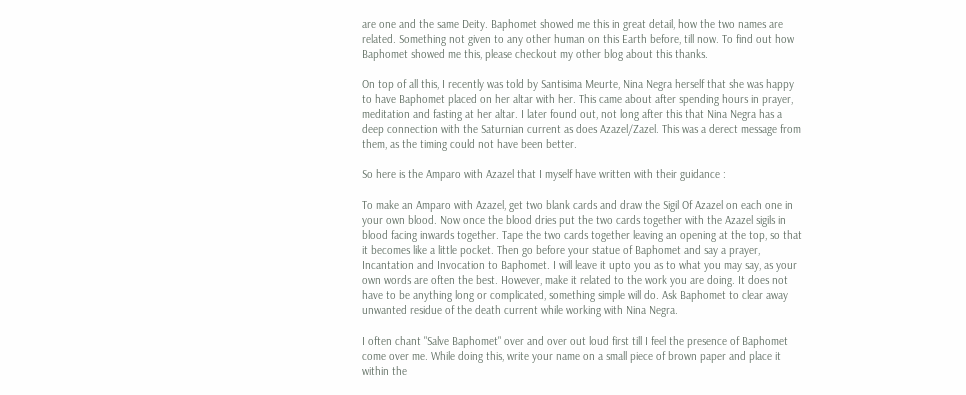are one and the same Deity. Baphomet showed me this in great detail, how the two names are related. Something not given to any other human on this Earth before, till now. To find out how Baphomet showed me this, please checkout my other blog about this thanks.

On top of all this, I recently was told by Santisima Meurte, Nina Negra herself that she was happy to have Baphomet placed on her altar with her. This came about after spending hours in prayer, meditation and fasting at her altar. I later found out, not long after this that Nina Negra has a deep connection with the Saturnian current as does Azazel/Zazel. This was a derect message from them, as the timing could not have been better.

So here is the Amparo with Azazel that I myself have written with their guidance :

To make an Amparo with Azazel, get two blank cards and draw the Sigil Of Azazel on each one in your own blood. Now once the blood dries put the two cards together with the Azazel sigils in blood facing inwards together. Tape the two cards together leaving an opening at the top, so that it becomes like a little pocket. Then go before your statue of Baphomet and say a prayer, Incantation and Invocation to Baphomet. I will leave it upto you as to what you may say, as your own words are often the best. However, make it related to the work you are doing. It does not have to be anything long or complicated, something simple will do. Ask Baphomet to clear away unwanted residue of the death current while working with Nina Negra.

I often chant "Salve Baphomet" over and over out loud first till I feel the presence of Baphomet come over me. While doing this, write your name on a small piece of brown paper and place it within the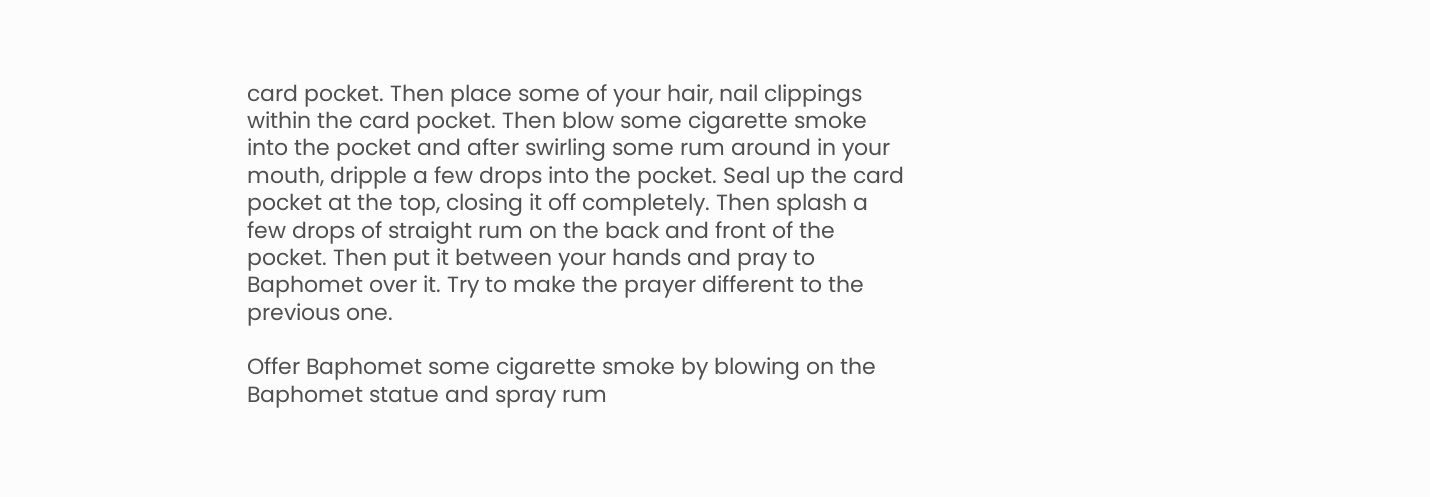card pocket. Then place some of your hair, nail clippings within the card pocket. Then blow some cigarette smoke into the pocket and after swirling some rum around in your mouth, dripple a few drops into the pocket. Seal up the card pocket at the top, closing it off completely. Then splash a few drops of straight rum on the back and front of the pocket. Then put it between your hands and pray to Baphomet over it. Try to make the prayer different to the previous one.

Offer Baphomet some cigarette smoke by blowing on the Baphomet statue and spray rum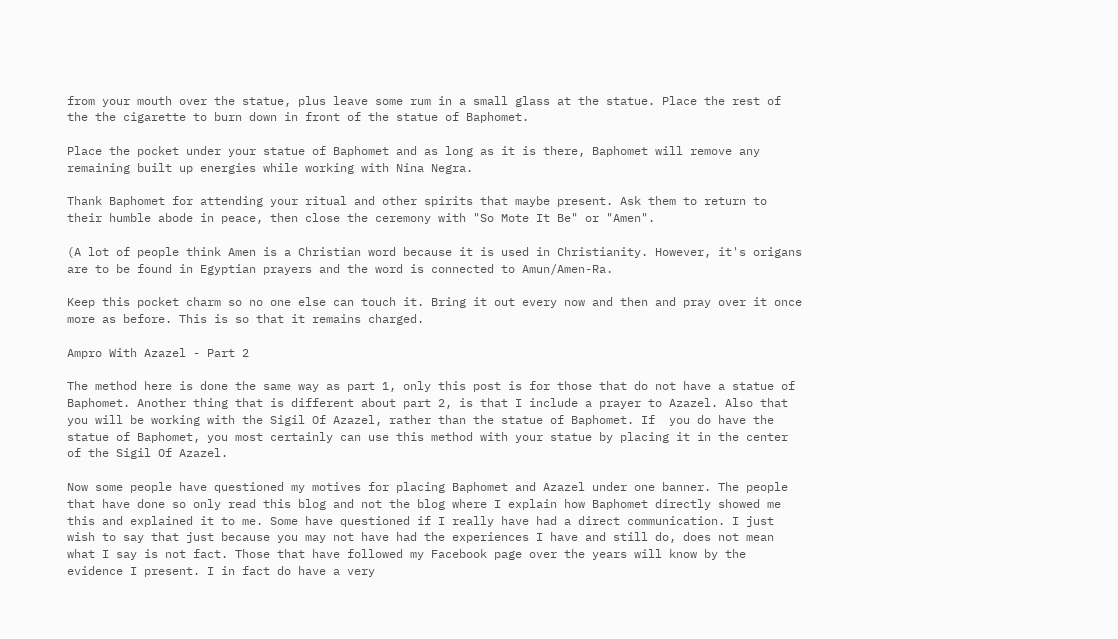from your mouth over the statue, plus leave some rum in a small glass at the statue. Place the rest of the the cigarette to burn down in front of the statue of Baphomet.

Place the pocket under your statue of Baphomet and as long as it is there, Baphomet will remove any remaining built up energies while working with Nina Negra.

Thank Baphomet for attending your ritual and other spirits that maybe present. Ask them to return to their humble abode in peace, then close the ceremony with "So Mote It Be" or "Amen".

(A lot of people think Amen is a Christian word because it is used in Christianity. However, it's origans are to be found in Egyptian prayers and the word is connected to Amun/Amen-Ra.

Keep this pocket charm so no one else can touch it. Bring it out every now and then and pray over it once more as before. This is so that it remains charged.

Ampro With Azazel - Part 2

The method here is done the same way as part 1, only this post is for those that do not have a statue of Baphomet. Another thing that is different about part 2, is that I include a prayer to Azazel. Also that you will be working with the Sigil Of Azazel, rather than the statue of Baphomet. If  you do have the statue of Baphomet, you most certainly can use this method with your statue by placing it in the center of the Sigil Of Azazel.

Now some people have questioned my motives for placing Baphomet and Azazel under one banner. The people that have done so only read this blog and not the blog where I explain how Baphomet directly showed me this and explained it to me. Some have questioned if I really have had a direct communication. I just wish to say that just because you may not have had the experiences I have and still do, does not mean what I say is not fact. Those that have followed my Facebook page over the years will know by the evidence I present. I in fact do have a very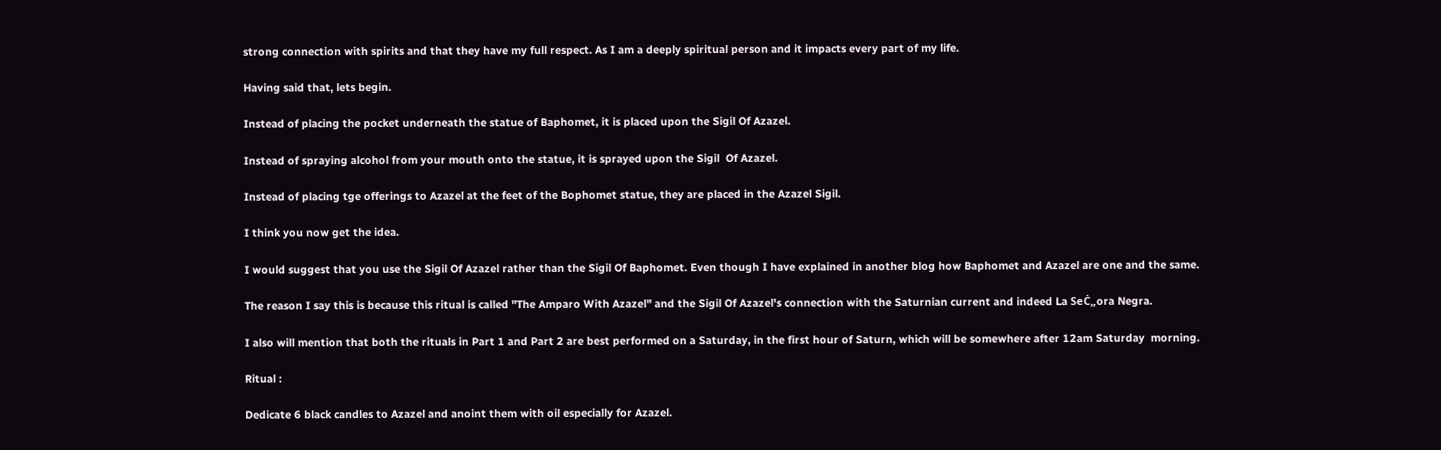strong connection with spirits and that they have my full respect. As I am a deeply spiritual person and it impacts every part of my life.

Having said that, lets begin.

Instead of placing the pocket underneath the statue of Baphomet, it is placed upon the Sigil Of Azazel.

Instead of spraying alcohol from your mouth onto the statue, it is sprayed upon the Sigil  Of Azazel.

Instead of placing tge offerings to Azazel at the feet of the Bophomet statue, they are placed in the Azazel Sigil.

I think you now get the idea.

I would suggest that you use the Sigil Of Azazel rather than the Sigil Of Baphomet. Even though I have explained in another blog how Baphomet and Azazel are one and the same.

The reason I say this is because this ritual is called "The Amparo With Azazel" and the Sigil Of Azazel's connection with the Saturnian current and indeed La SeĊ„ora Negra.

I also will mention that both the rituals in Part 1 and Part 2 are best performed on a Saturday, in the first hour of Saturn, which will be somewhere after 12am Saturday  morning.

Ritual :

Dedicate 6 black candles to Azazel and anoint them with oil especially for Azazel.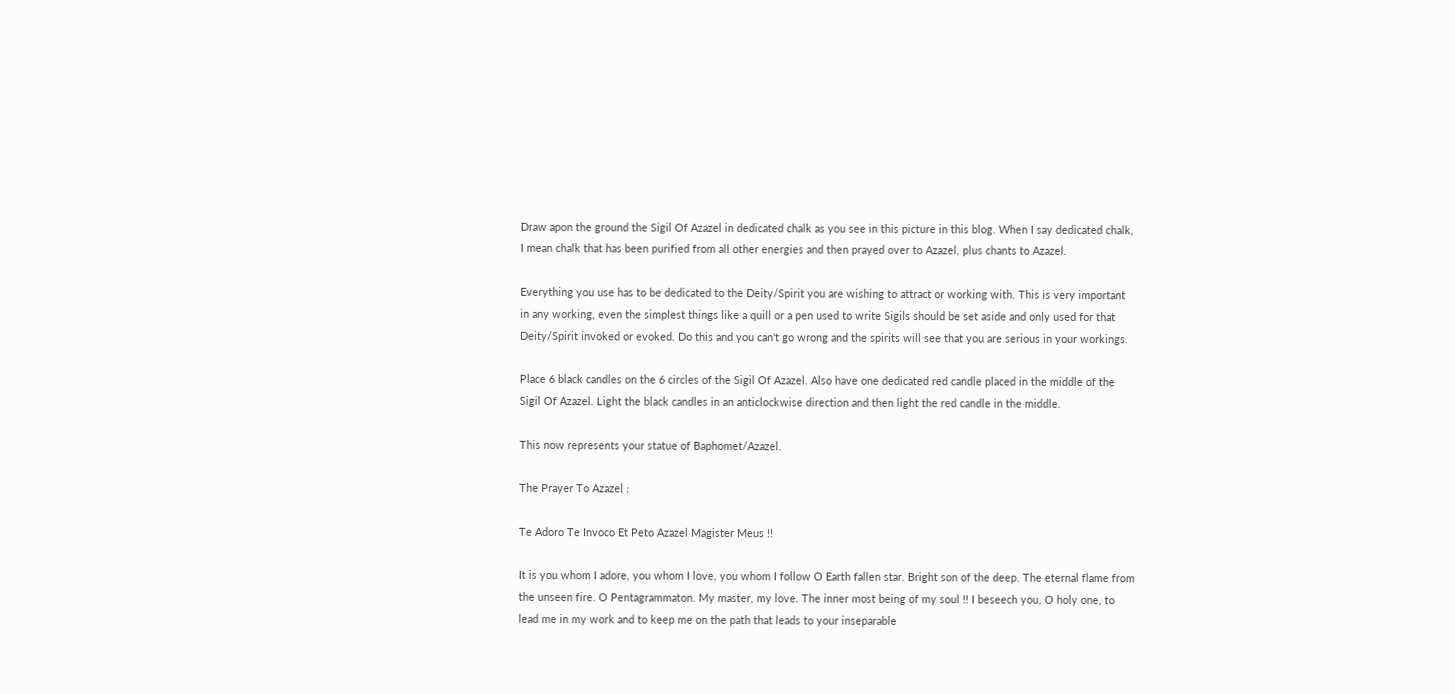Draw apon the ground the Sigil Of Azazel in dedicated chalk as you see in this picture in this blog. When I say dedicated chalk, I mean chalk that has been purified from all other energies and then prayed over to Azazel, plus chants to Azazel.

Everything you use has to be dedicated to the Deity/Spirit you are wishing to attract or working with. This is very important in any working, even the simplest things like a quill or a pen used to write Sigils should be set aside and only used for that Deity/Spirit invoked or evoked. Do this and you can't go wrong and the spirits will see that you are serious in your workings.

Place 6 black candles on the 6 circles of the Sigil Of Azazel. Also have one dedicated red candle placed in the middle of the Sigil Of Azazel. Light the black candles in an anticlockwise direction and then light the red candle in the middle.

This now represents your statue of Baphomet/Azazel.

The Prayer To Azazel :

Te Adoro Te Invoco Et Peto Azazel Magister Meus !!

It is you whom I adore, you whom I love, you whom I follow O Earth fallen star. Bright son of the deep. The eternal flame from the unseen fire. O Pentagrammaton. My master, my love. The inner most being of my soul !! I beseech you, O holy one, to lead me in my work and to keep me on the path that leads to your inseparable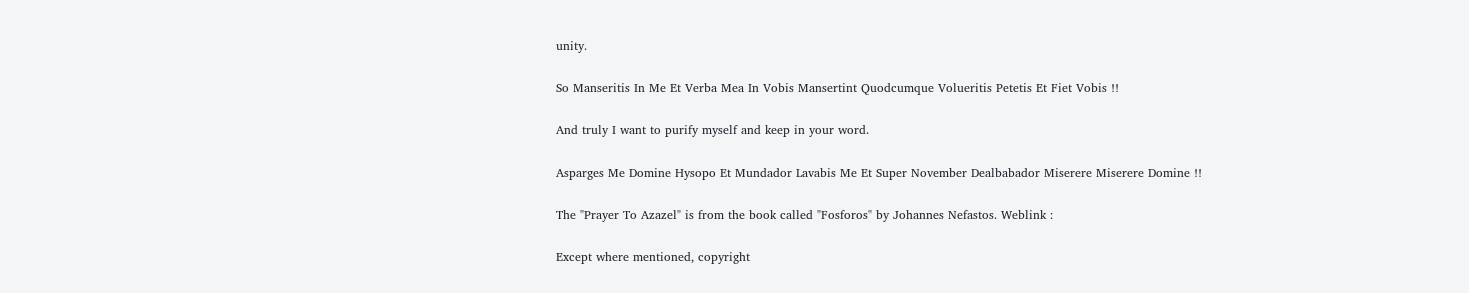unity.

So Manseritis In Me Et Verba Mea In Vobis Mansertint Quodcumque Volueritis Petetis Et Fiet Vobis !!

And truly I want to purify myself and keep in your word.

Asparges Me Domine Hysopo Et Mundador Lavabis Me Et Super November Dealbabador Miserere Miserere Domine !!

The "Prayer To Azazel" is from the book called "Fosforos" by Johannes Nefastos. Weblink :

Except where mentioned, copyright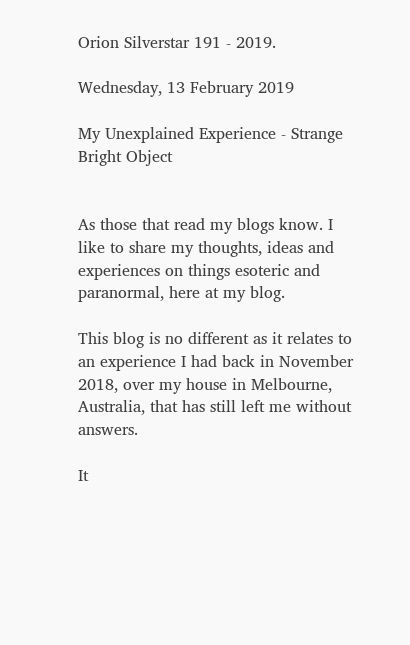Orion Silverstar 191 - 2019.

Wednesday, 13 February 2019

My Unexplained Experience - Strange Bright Object


As those that read my blogs know. I like to share my thoughts, ideas and experiences on things esoteric and paranormal, here at my blog.

This blog is no different as it relates to an experience I had back in November 2018, over my house in Melbourne, Australia, that has still left me without answers.

It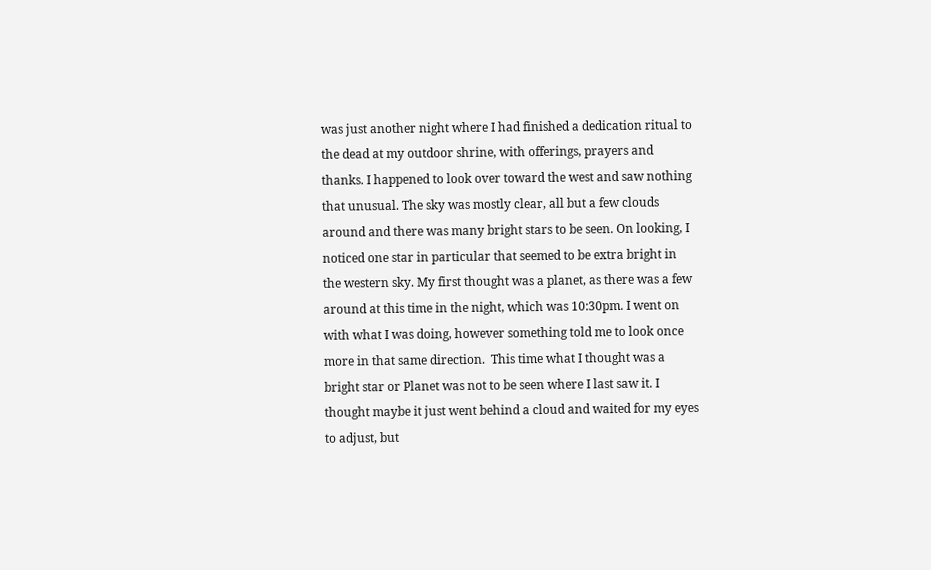was just another night where I had finished a dedication ritual to the dead at my outdoor shrine, with offerings, prayers and thanks. I happened to look over toward the west and saw nothing that unusual. The sky was mostly clear, all but a few clouds around and there was many bright stars to be seen. On looking, I noticed one star in particular that seemed to be extra bright in the western sky. My first thought was a planet, as there was a few around at this time in the night, which was 10:30pm. I went on with what I was doing, however something told me to look once more in that same direction.  This time what I thought was a bright star or Planet was not to be seen where I last saw it. I thought maybe it just went behind a cloud and waited for my eyes to adjust, but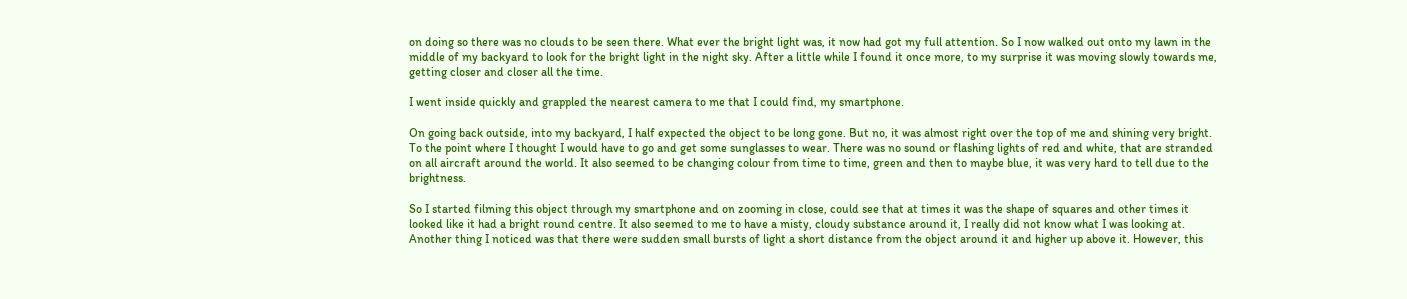on doing so there was no clouds to be seen there. What ever the bright light was, it now had got my full attention. So I now walked out onto my lawn in the middle of my backyard to look for the bright light in the night sky. After a little while I found it once more, to my surprise it was moving slowly towards me, getting closer and closer all the time.

I went inside quickly and grappled the nearest camera to me that I could find, my smartphone.

On going back outside, into my backyard, I half expected the object to be long gone. But no, it was almost right over the top of me and shining very bright. To the point where I thought I would have to go and get some sunglasses to wear. There was no sound or flashing lights of red and white, that are stranded on all aircraft around the world. It also seemed to be changing colour from time to time, green and then to maybe blue, it was very hard to tell due to the brightness.

So I started filming this object through my smartphone and on zooming in close, could see that at times it was the shape of squares and other times it looked like it had a bright round centre. It also seemed to me to have a misty, cloudy substance around it, I really did not know what I was looking at. Another thing I noticed was that there were sudden small bursts of light a short distance from the object around it and higher up above it. However, this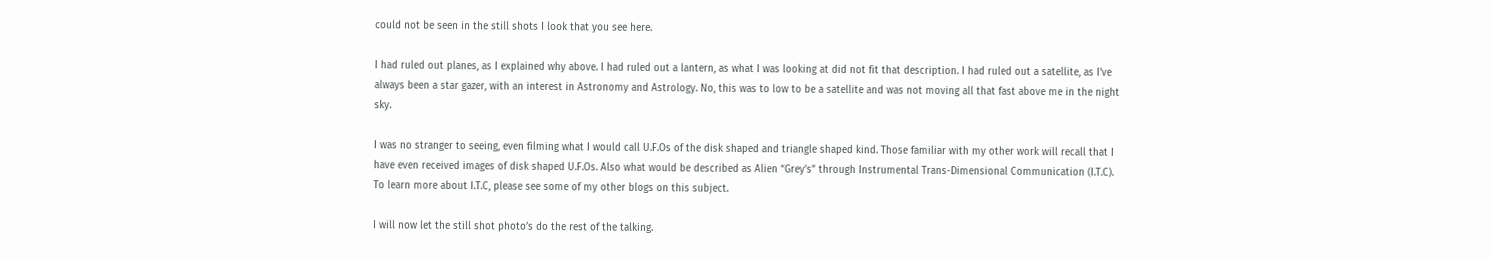could not be seen in the still shots I look that you see here.

I had ruled out planes, as I explained why above. I had ruled out a lantern, as what I was looking at did not fit that description. I had ruled out a satellite, as I’ve always been a star gazer, with an interest in Astronomy and Astrology. No, this was to low to be a satellite and was not moving all that fast above me in the night sky.

I was no stranger to seeing, even filming what I would call U.F.Os of the disk shaped and triangle shaped kind. Those familiar with my other work will recall that I have even received images of disk shaped U.F.Os. Also what would be described as Alien “Grey’s” through Instrumental Trans-Dimensional Communication (I.T.C). To learn more about I.T.C, please see some of my other blogs on this subject.

I will now let the still shot photo’s do the rest of the talking.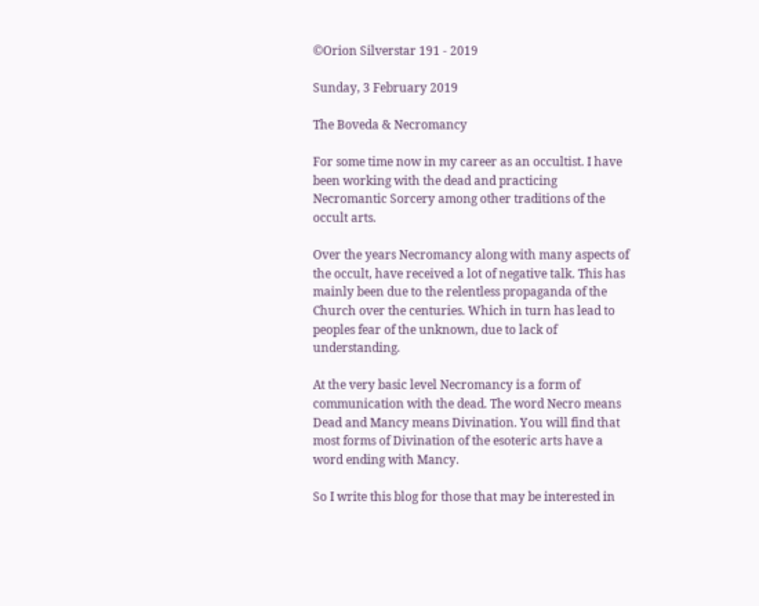©Orion Silverstar 191 - 2019

Sunday, 3 February 2019

The Boveda & Necromancy

For some time now in my career as an occultist. I have been working with the dead and practicing Necromantic Sorcery among other traditions of the occult arts.

Over the years Necromancy along with many aspects of the occult, have received a lot of negative talk. This has mainly been due to the relentless propaganda of the Church over the centuries. Which in turn has lead to peoples fear of the unknown, due to lack of understanding.

At the very basic level Necromancy is a form of communication with the dead. The word Necro means Dead and Mancy means Divination. You will find that most forms of Divination of the esoteric arts have a word ending with Mancy.

So I write this blog for those that may be interested in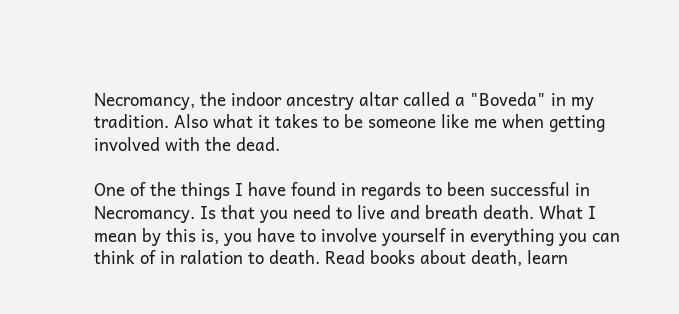Necromancy, the indoor ancestry altar called a "Boveda" in my tradition. Also what it takes to be someone like me when getting involved with the dead.

One of the things I have found in regards to been successful in Necromancy. Is that you need to live and breath death. What I mean by this is, you have to involve yourself in everything you can think of in ralation to death. Read books about death, learn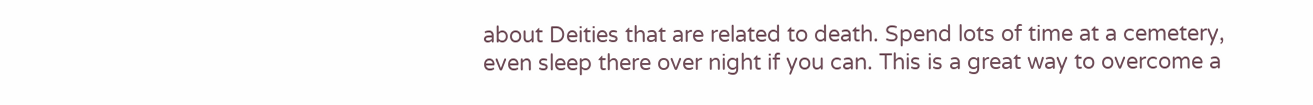about Deities that are related to death. Spend lots of time at a cemetery, even sleep there over night if you can. This is a great way to overcome a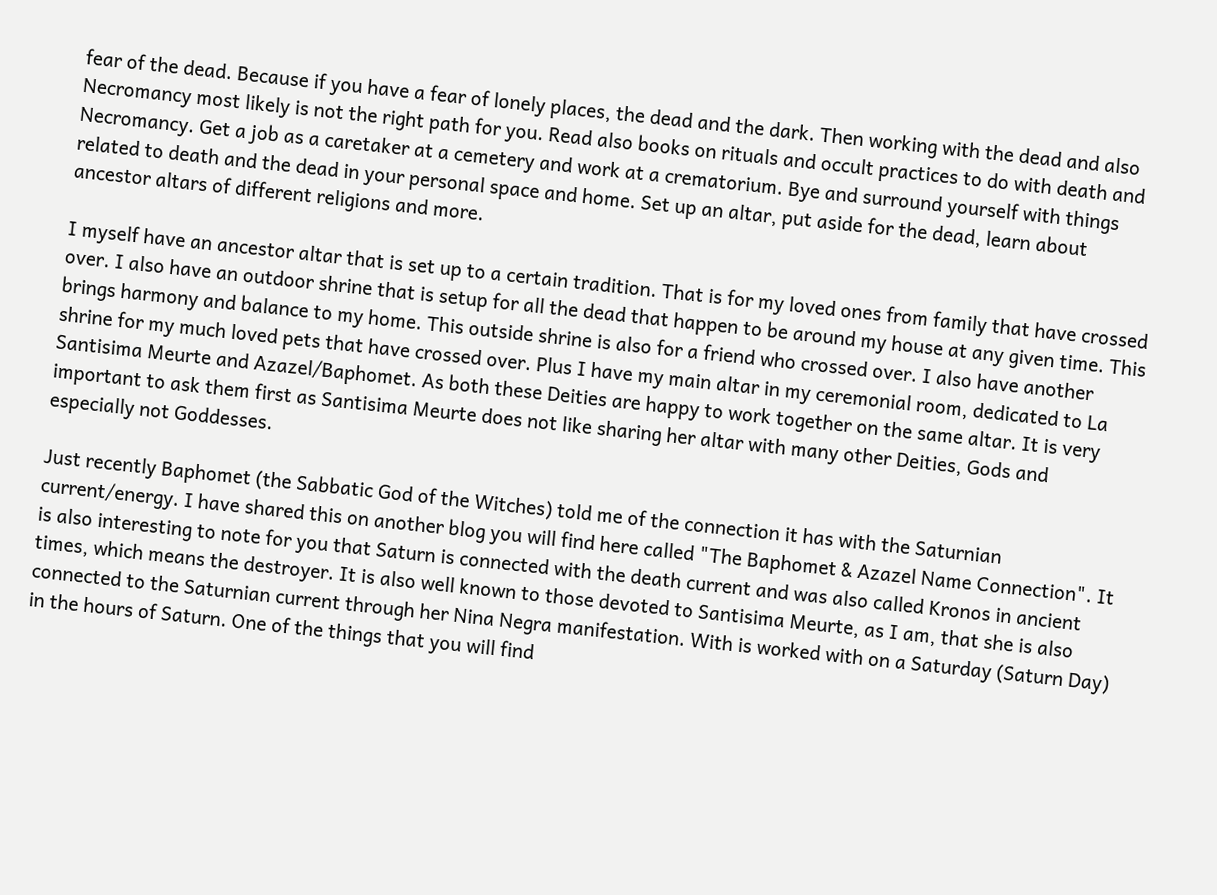fear of the dead. Because if you have a fear of lonely places, the dead and the dark. Then working with the dead and also Necromancy most likely is not the right path for you. Read also books on rituals and occult practices to do with death and Necromancy. Get a job as a caretaker at a cemetery and work at a crematorium. Bye and surround yourself with things related to death and the dead in your personal space and home. Set up an altar, put aside for the dead, learn about ancestor altars of different religions and more.

I myself have an ancestor altar that is set up to a certain tradition. That is for my loved ones from family that have crossed over. I also have an outdoor shrine that is setup for all the dead that happen to be around my house at any given time. This brings harmony and balance to my home. This outside shrine is also for a friend who crossed over. I also have another shrine for my much loved pets that have crossed over. Plus I have my main altar in my ceremonial room, dedicated to La Santisima Meurte and Azazel/Baphomet. As both these Deities are happy to work together on the same altar. It is very important to ask them first as Santisima Meurte does not like sharing her altar with many other Deities, Gods and especially not Goddesses.

Just recently Baphomet (the Sabbatic God of the Witches) told me of the connection it has with the Saturnian current/energy. I have shared this on another blog you will find here called "The Baphomet & Azazel Name Connection". It is also interesting to note for you that Saturn is connected with the death current and was also called Kronos in ancient times, which means the destroyer. It is also well known to those devoted to Santisima Meurte, as I am, that she is also connected to the Saturnian current through her Nina Negra manifestation. With is worked with on a Saturday (Saturn Day) in the hours of Saturn. One of the things that you will find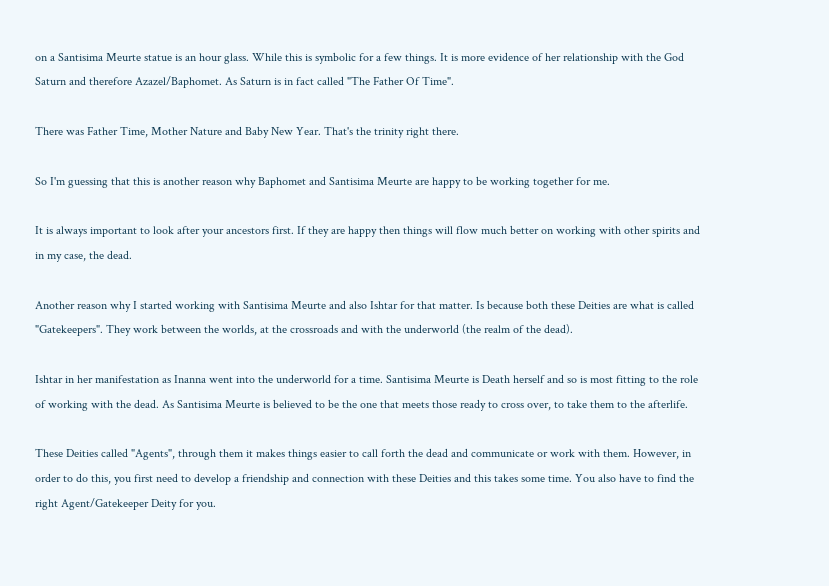on a Santisima Meurte statue is an hour glass. While this is symbolic for a few things. It is more evidence of her relationship with the God Saturn and therefore Azazel/Baphomet. As Saturn is in fact called "The Father Of Time".

There was Father Time, Mother Nature and Baby New Year. That's the trinity right there.

So I'm guessing that this is another reason why Baphomet and Santisima Meurte are happy to be working together for me.

It is always important to look after your ancestors first. If they are happy then things will flow much better on working with other spirits and in my case, the dead.

Another reason why I started working with Santisima Meurte and also Ishtar for that matter. Is because both these Deities are what is called "Gatekeepers". They work between the worlds, at the crossroads and with the underworld (the realm of the dead).

Ishtar in her manifestation as Inanna went into the underworld for a time. Santisima Meurte is Death herself and so is most fitting to the role of working with the dead. As Santisima Meurte is believed to be the one that meets those ready to cross over, to take them to the afterlife.

These Deities called "Agents", through them it makes things easier to call forth the dead and communicate or work with them. However, in order to do this, you first need to develop a friendship and connection with these Deities and this takes some time. You also have to find the right Agent/Gatekeeper Deity for you.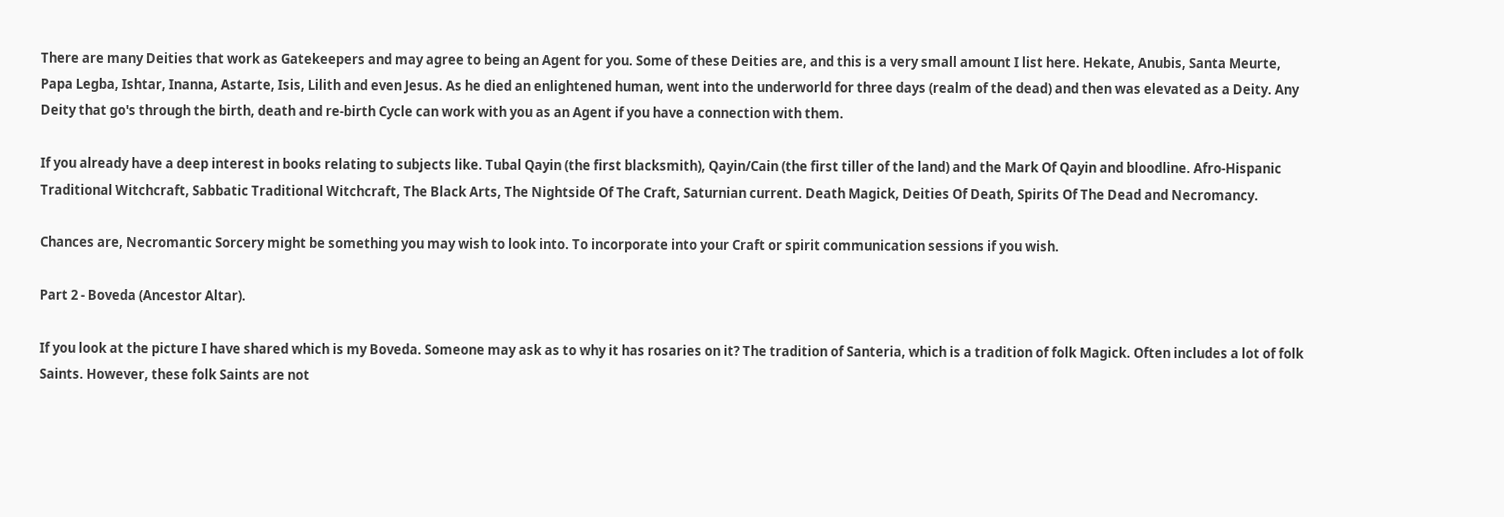There are many Deities that work as Gatekeepers and may agree to being an Agent for you. Some of these Deities are, and this is a very small amount I list here. Hekate, Anubis, Santa Meurte, Papa Legba, Ishtar, Inanna, Astarte, Isis, Lilith and even Jesus. As he died an enlightened human, went into the underworld for three days (realm of the dead) and then was elevated as a Deity. Any Deity that go's through the birth, death and re-birth Cycle can work with you as an Agent if you have a connection with them.

If you already have a deep interest in books relating to subjects like. Tubal Qayin (the first blacksmith), Qayin/Cain (the first tiller of the land) and the Mark Of Qayin and bloodline. Afro-Hispanic Traditional Witchcraft, Sabbatic Traditional Witchcraft, The Black Arts, The Nightside Of The Craft, Saturnian current. Death Magick, Deities Of Death, Spirits Of The Dead and Necromancy.

Chances are, Necromantic Sorcery might be something you may wish to look into. To incorporate into your Craft or spirit communication sessions if you wish.

Part 2 - Boveda (Ancestor Altar).

If you look at the picture I have shared which is my Boveda. Someone may ask as to why it has rosaries on it? The tradition of Santeria, which is a tradition of folk Magick. Often includes a lot of folk Saints. However, these folk Saints are not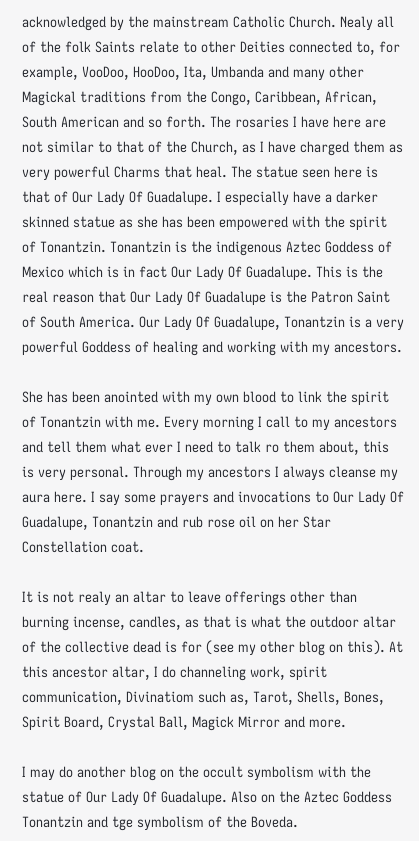acknowledged by the mainstream Catholic Church. Nealy all of the folk Saints relate to other Deities connected to, for example, VooDoo, HooDoo, Ita, Umbanda and many other Magickal traditions from the Congo, Caribbean, African, South American and so forth. The rosaries I have here are not similar to that of the Church, as I have charged them as very powerful Charms that heal. The statue seen here is that of Our Lady Of Guadalupe. I especially have a darker skinned statue as she has been empowered with the spirit of Tonantzin. Tonantzin is the indigenous Aztec Goddess of Mexico which is in fact Our Lady Of Guadalupe. This is the real reason that Our Lady Of Guadalupe is the Patron Saint of South America. Our Lady Of Guadalupe, Tonantzin is a very powerful Goddess of healing and working with my ancestors.

She has been anointed with my own blood to link the spirit of Tonantzin with me. Every morning I call to my ancestors and tell them what ever I need to talk ro them about, this is very personal. Through my ancestors I always cleanse my aura here. I say some prayers and invocations to Our Lady Of Guadalupe, Tonantzin and rub rose oil on her Star Constellation coat.

It is not realy an altar to leave offerings other than burning incense, candles, as that is what the outdoor altar of the collective dead is for (see my other blog on this). At this ancestor altar, I do channeling work, spirit communication, Divinatiom such as, Tarot, Shells, Bones, Spirit Board, Crystal Ball, Magick Mirror and more.

I may do another blog on the occult symbolism with the statue of Our Lady Of Guadalupe. Also on the Aztec Goddess Tonantzin and tge symbolism of the Boveda.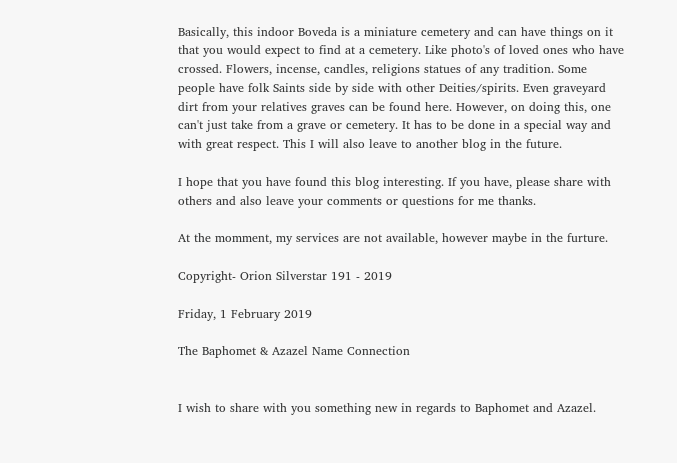Basically, this indoor Boveda is a miniature cemetery and can have things on it that you would expect to find at a cemetery. Like photo's of loved ones who have crossed. Flowers, incense, candles, religions statues of any tradition. Some people have folk Saints side by side with other Deities/spirits. Even graveyard dirt from your relatives graves can be found here. However, on doing this, one can't just take from a grave or cemetery. It has to be done in a special way and with great respect. This I will also leave to another blog in the future.

I hope that you have found this blog interesting. If you have, please share with others and also leave your comments or questions for me thanks.

At the momment, my services are not available, however maybe in the furture.

Copyright- Orion Silverstar 191 - 2019

Friday, 1 February 2019

The Baphomet & Azazel Name Connection


I wish to share with you something new in regards to Baphomet and Azazel.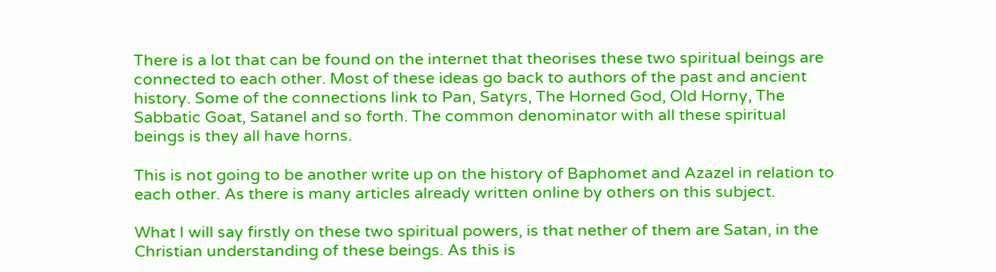There is a lot that can be found on the internet that theorises these two spiritual beings are connected to each other. Most of these ideas go back to authors of the past and ancient history. Some of the connections link to Pan, Satyrs, The Horned God, Old Horny, The Sabbatic Goat, Satanel and so forth. The common denominator with all these spiritual beings is they all have horns.

This is not going to be another write up on the history of Baphomet and Azazel in relation to each other. As there is many articles already written online by others on this subject.

What I will say firstly on these two spiritual powers, is that nether of them are Satan, in the Christian understanding of these beings. As this is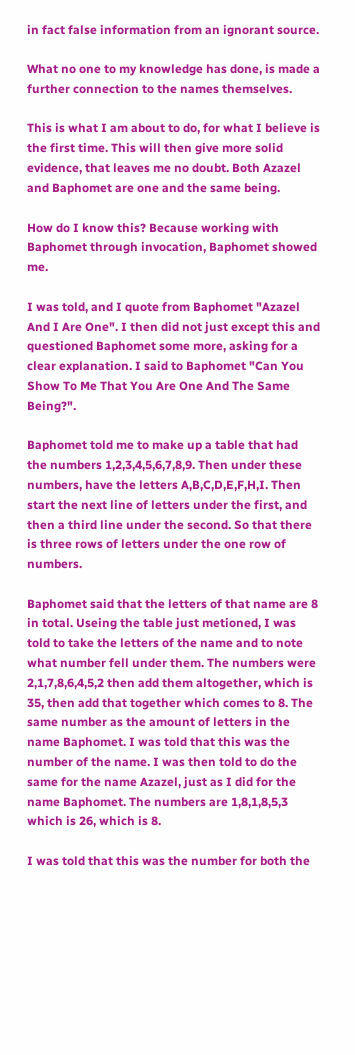in fact false information from an ignorant source.

What no one to my knowledge has done, is made a further connection to the names themselves.

This is what I am about to do, for what I believe is the first time. This will then give more solid evidence, that leaves me no doubt. Both Azazel and Baphomet are one and the same being.

How do I know this? Because working with Baphomet through invocation, Baphomet showed me.

I was told, and I quote from Baphomet "Azazel And I Are One". I then did not just except this and questioned Baphomet some more, asking for a clear explanation. I said to Baphomet "Can You Show To Me That You Are One And The Same Being?".

Baphomet told me to make up a table that had the numbers 1,2,3,4,5,6,7,8,9. Then under these numbers, have the letters A,B,C,D,E,F,H,I. Then start the next line of letters under the first, and then a third line under the second. So that there is three rows of letters under the one row of numbers.

Baphomet said that the letters of that name are 8 in total. Useing the table just metioned, I was told to take the letters of the name and to note what number fell under them. The numbers were 2,1,7,8,6,4,5,2 then add them altogether, which is 35, then add that together which comes to 8. The same number as the amount of letters in the name Baphomet. I was told that this was the number of the name. I was then told to do the same for the name Azazel, just as I did for the name Baphomet. The numbers are 1,8,1,8,5,3 which is 26, which is 8.

I was told that this was the number for both the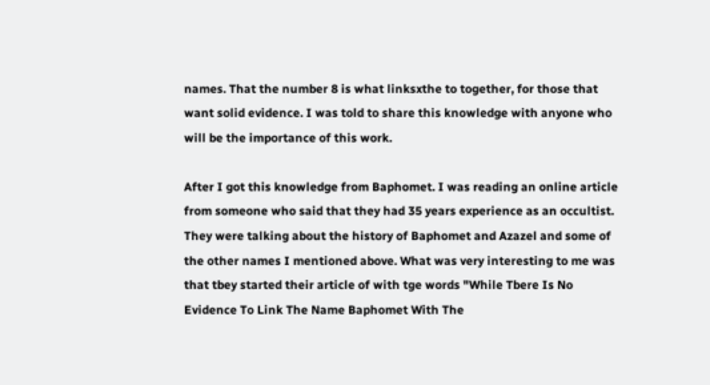names. That the number 8 is what linksxthe to together, for those that want solid evidence. I was told to share this knowledge with anyone who will be the importance of this work.

After I got this knowledge from Baphomet. I was reading an online article from someone who said that they had 35 years experience as an occultist. They were talking about the history of Baphomet and Azazel and some of the other names I mentioned above. What was very interesting to me was that tbey started their article of with tge words "While Tbere Is No Evidence To Link The Name Baphomet With The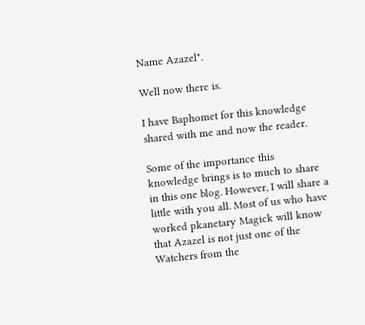Name Azazel".

Well now there is.

I have Baphomet for this knowledge shared with me and now the reader.

Some of the importance this knowledge brings is to much to share in this one blog. However, I will share a little with you all. Most of us who have worked pkanetary Magick will know that Azazel is not just one of the Watchers from the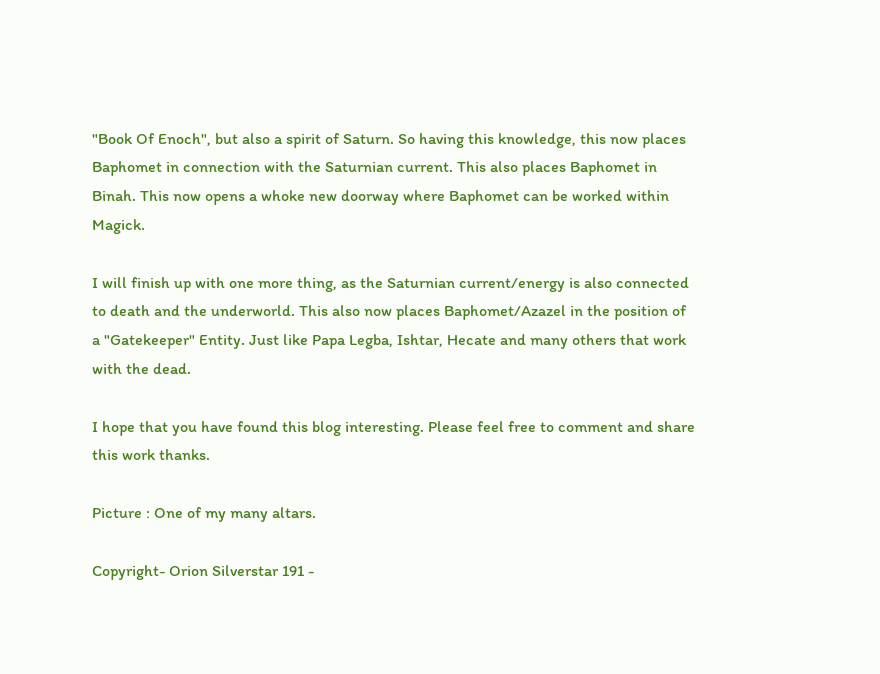"Book Of Enoch", but also a spirit of Saturn. So having this knowledge, this now places Baphomet in connection with the Saturnian current. This also places Baphomet in Binah. This now opens a whoke new doorway where Baphomet can be worked within Magick.

I will finish up with one more thing, as the Saturnian current/energy is also connected to death and the underworld. This also now places Baphomet/Azazel in the position of a "Gatekeeper" Entity. Just like Papa Legba, Ishtar, Hecate and many others that work with the dead.

I hope that you have found this blog interesting. Please feel free to comment and share this work thanks.

Picture : One of my many altars.

Copyright- Orion Silverstar 191 -